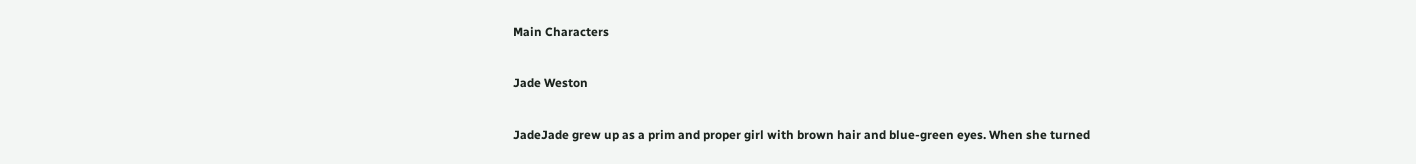Main Characters

Jade Weston

JadeJade grew up as a prim and proper girl with brown hair and blue-green eyes. When she turned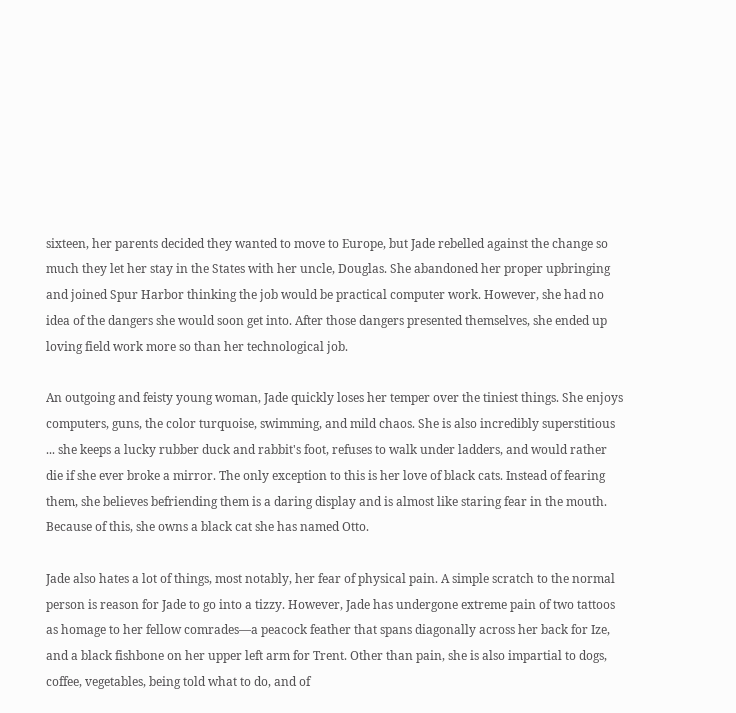sixteen, her parents decided they wanted to move to Europe, but Jade rebelled against the change so much they let her stay in the States with her uncle, Douglas. She abandoned her proper upbringing and joined Spur Harbor thinking the job would be practical computer work. However, she had no idea of the dangers she would soon get into. After those dangers presented themselves, she ended up loving field work more so than her technological job.

An outgoing and feisty young woman, Jade quickly loses her temper over the tiniest things. She enjoys computers, guns, the color turquoise, swimming, and mild chaos. She is also incredibly superstitious ... she keeps a lucky rubber duck and rabbit's foot, refuses to walk under ladders, and would rather die if she ever broke a mirror. The only exception to this is her love of black cats. Instead of fearing them, she believes befriending them is a daring display and is almost like staring fear in the mouth. Because of this, she owns a black cat she has named Otto.

Jade also hates a lot of things, most notably, her fear of physical pain. A simple scratch to the normal person is reason for Jade to go into a tizzy. However, Jade has undergone extreme pain of two tattoos as homage to her fellow comrades—a peacock feather that spans diagonally across her back for Ize, and a black fishbone on her upper left arm for Trent. Other than pain, she is also impartial to dogs, coffee, vegetables, being told what to do, and of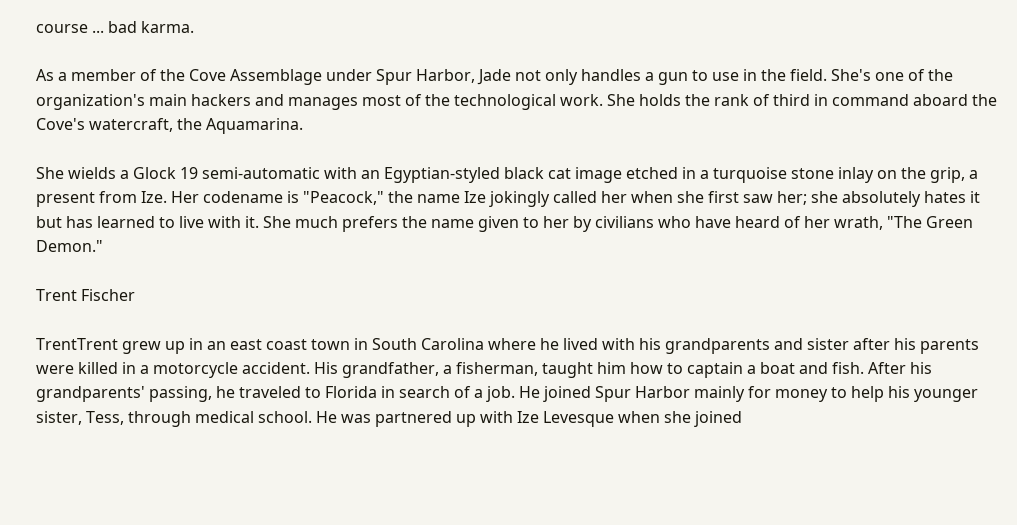course ... bad karma.

As a member of the Cove Assemblage under Spur Harbor, Jade not only handles a gun to use in the field. She's one of the organization's main hackers and manages most of the technological work. She holds the rank of third in command aboard the Cove's watercraft, the Aquamarina.

She wields a Glock 19 semi-automatic with an Egyptian-styled black cat image etched in a turquoise stone inlay on the grip, a present from Ize. Her codename is "Peacock," the name Ize jokingly called her when she first saw her; she absolutely hates it but has learned to live with it. She much prefers the name given to her by civilians who have heard of her wrath, "The Green Demon."

Trent Fischer

TrentTrent grew up in an east coast town in South Carolina where he lived with his grandparents and sister after his parents were killed in a motorcycle accident. His grandfather, a fisherman, taught him how to captain a boat and fish. After his grandparents' passing, he traveled to Florida in search of a job. He joined Spur Harbor mainly for money to help his younger sister, Tess, through medical school. He was partnered up with Ize Levesque when she joined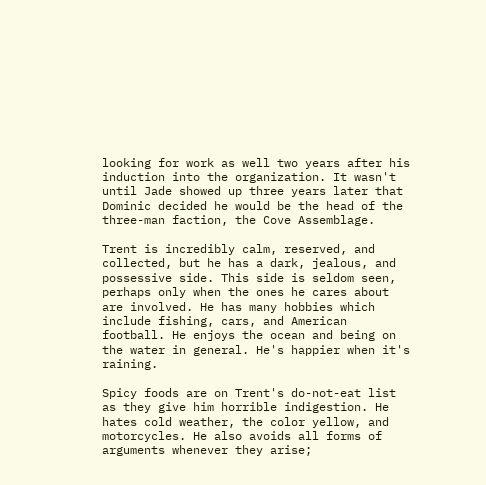looking for work as well two years after his induction into the organization. It wasn't until Jade showed up three years later that Dominic decided he would be the head of the three-man faction, the Cove Assemblage.

Trent is incredibly calm, reserved, and collected, but he has a dark, jealous, and possessive side. This side is seldom seen, perhaps only when the ones he cares about are involved. He has many hobbies which include fishing, cars, and American football. He enjoys the ocean and being on the water in general. He's happier when it's raining.

Spicy foods are on Trent's do-not-eat list as they give him horrible indigestion. He hates cold weather, the color yellow, and motorcycles. He also avoids all forms of arguments whenever they arise;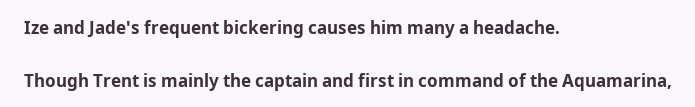Ize and Jade's frequent bickering causes him many a headache.

Though Trent is mainly the captain and first in command of the Aquamarina,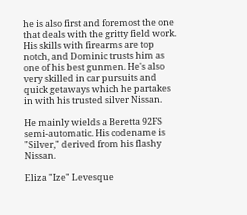he is also first and foremost the one that deals with the gritty field work. His skills with firearms are top notch, and Dominic trusts him as one of his best gunmen. He's also very skilled in car pursuits and quick getaways which he partakes in with his trusted silver Nissan.

He mainly wields a Beretta 92FS semi-automatic. His codename is "Silver," derived from his flashy Nissan.

Eliza "Ize" Levesque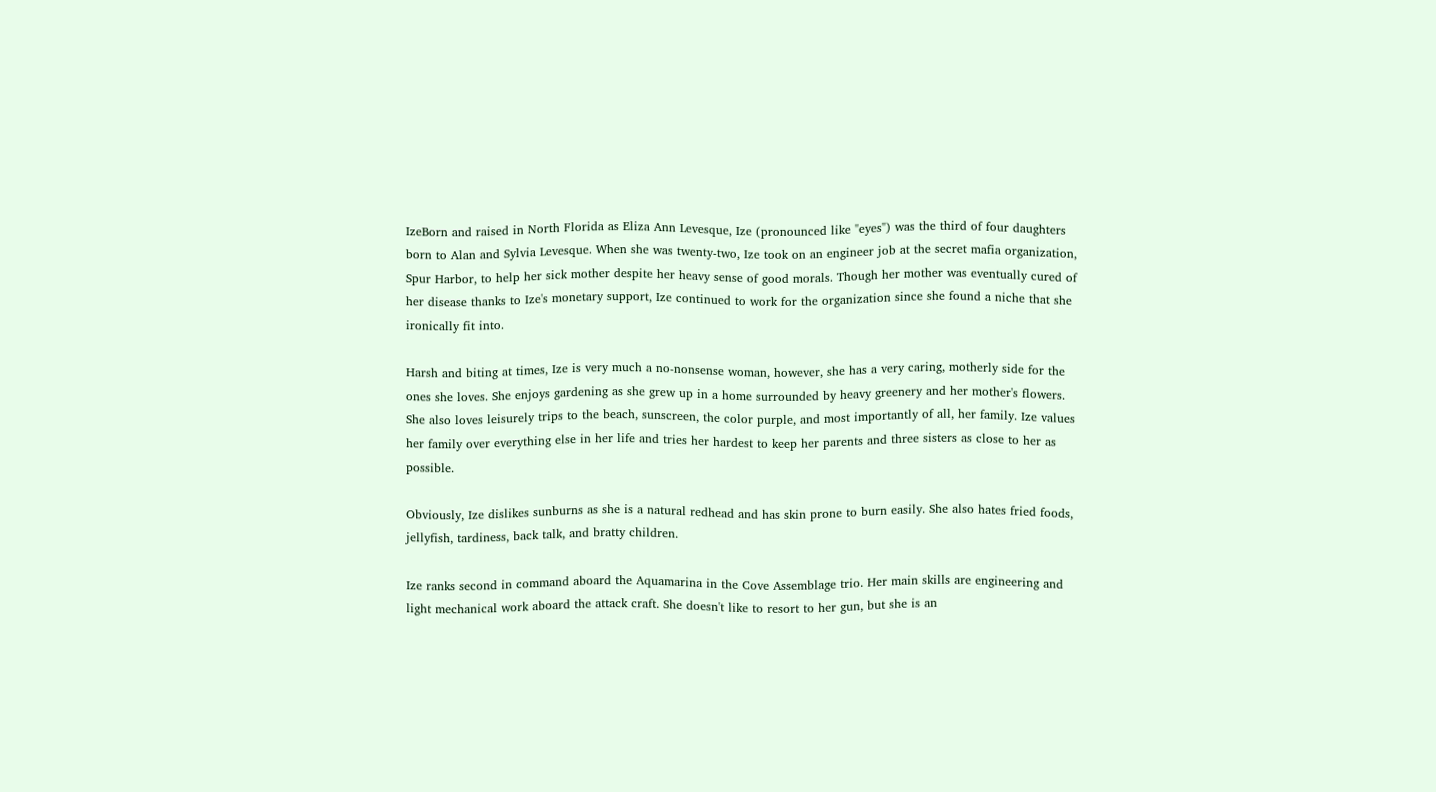IzeBorn and raised in North Florida as Eliza Ann Levesque, Ize (pronounced like "eyes") was the third of four daughters born to Alan and Sylvia Levesque. When she was twenty-two, Ize took on an engineer job at the secret mafia organization, Spur Harbor, to help her sick mother despite her heavy sense of good morals. Though her mother was eventually cured of her disease thanks to Ize's monetary support, Ize continued to work for the organization since she found a niche that she ironically fit into.

Harsh and biting at times, Ize is very much a no-nonsense woman, however, she has a very caring, motherly side for the ones she loves. She enjoys gardening as she grew up in a home surrounded by heavy greenery and her mother's flowers. She also loves leisurely trips to the beach, sunscreen, the color purple, and most importantly of all, her family. Ize values her family over everything else in her life and tries her hardest to keep her parents and three sisters as close to her as possible.

Obviously, Ize dislikes sunburns as she is a natural redhead and has skin prone to burn easily. She also hates fried foods, jellyfish, tardiness, back talk, and bratty children.

Ize ranks second in command aboard the Aquamarina in the Cove Assemblage trio. Her main skills are engineering and light mechanical work aboard the attack craft. She doesn't like to resort to her gun, but she is an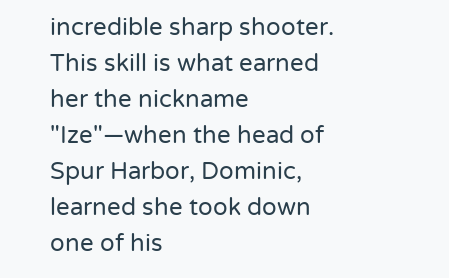incredible sharp shooter. This skill is what earned her the nickname "Ize"—when the head of Spur Harbor, Dominic, learned she took down one of his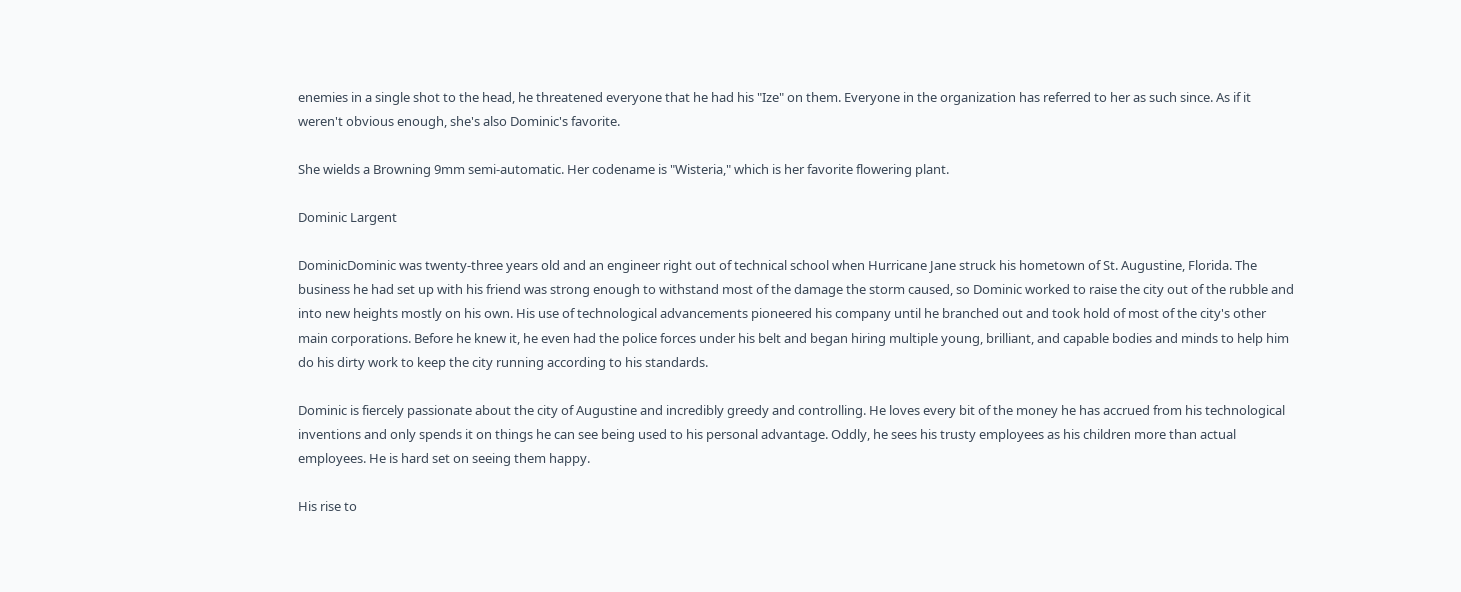enemies in a single shot to the head, he threatened everyone that he had his "Ize" on them. Everyone in the organization has referred to her as such since. As if it weren't obvious enough, she's also Dominic's favorite.

She wields a Browning 9mm semi-automatic. Her codename is "Wisteria," which is her favorite flowering plant.

Dominic Largent

DominicDominic was twenty-three years old and an engineer right out of technical school when Hurricane Jane struck his hometown of St. Augustine, Florida. The business he had set up with his friend was strong enough to withstand most of the damage the storm caused, so Dominic worked to raise the city out of the rubble and into new heights mostly on his own. His use of technological advancements pioneered his company until he branched out and took hold of most of the city's other main corporations. Before he knew it, he even had the police forces under his belt and began hiring multiple young, brilliant, and capable bodies and minds to help him do his dirty work to keep the city running according to his standards.

Dominic is fiercely passionate about the city of Augustine and incredibly greedy and controlling. He loves every bit of the money he has accrued from his technological inventions and only spends it on things he can see being used to his personal advantage. Oddly, he sees his trusty employees as his children more than actual employees. He is hard set on seeing them happy.

His rise to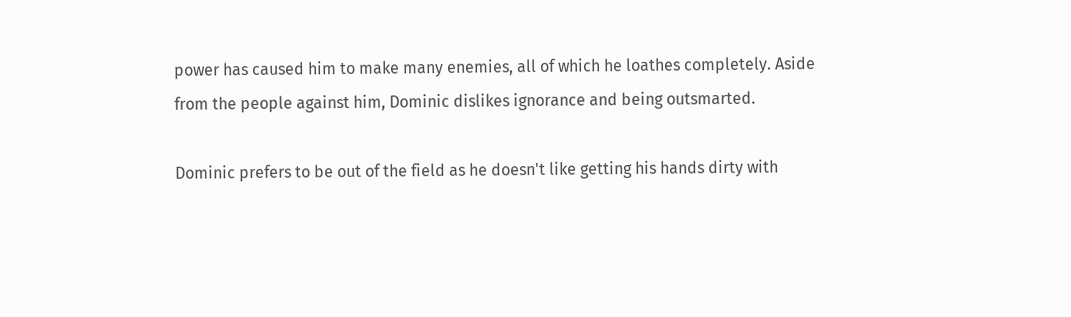power has caused him to make many enemies, all of which he loathes completely. Aside from the people against him, Dominic dislikes ignorance and being outsmarted.

Dominic prefers to be out of the field as he doesn't like getting his hands dirty with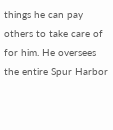things he can pay others to take care of for him. He oversees the entire Spur Harbor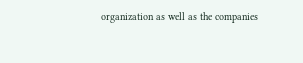organization as well as the companies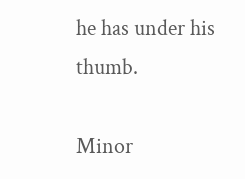he has under his thumb.

Minor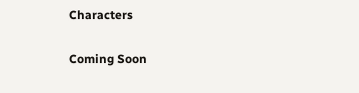Characters

Coming Soon